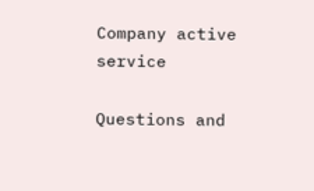Company active service

Questions and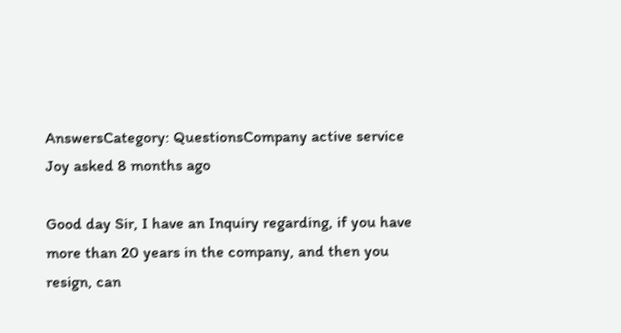AnswersCategory: QuestionsCompany active service
Joy asked 8 months ago

Good day Sir, I have an Inquiry regarding, if you have more than 20 years in the company, and then you resign, can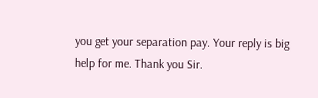you get your separation pay. Your reply is big  help for me. Thank you Sir.